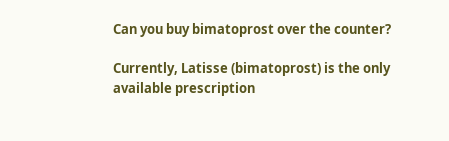Can you buy bimatoprost over the counter?

Currently, Latisse (bimatoprost) is the only available prescription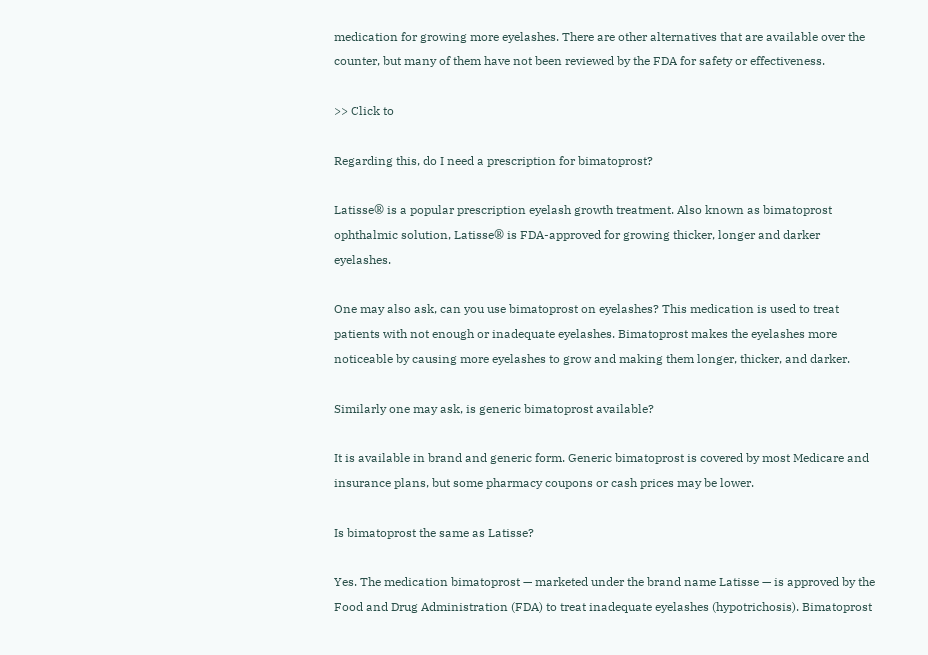medication for growing more eyelashes. There are other alternatives that are available over the counter, but many of them have not been reviewed by the FDA for safety or effectiveness.

>> Click to

Regarding this, do I need a prescription for bimatoprost?

Latisse® is a popular prescription eyelash growth treatment. Also known as bimatoprost ophthalmic solution, Latisse® is FDA-approved for growing thicker, longer and darker eyelashes.

One may also ask, can you use bimatoprost on eyelashes? This medication is used to treat patients with not enough or inadequate eyelashes. Bimatoprost makes the eyelashes more noticeable by causing more eyelashes to grow and making them longer, thicker, and darker.

Similarly one may ask, is generic bimatoprost available?

It is available in brand and generic form. Generic bimatoprost is covered by most Medicare and insurance plans, but some pharmacy coupons or cash prices may be lower.

Is bimatoprost the same as Latisse?

Yes. The medication bimatoprost — marketed under the brand name Latisse — is approved by the Food and Drug Administration (FDA) to treat inadequate eyelashes (hypotrichosis). Bimatoprost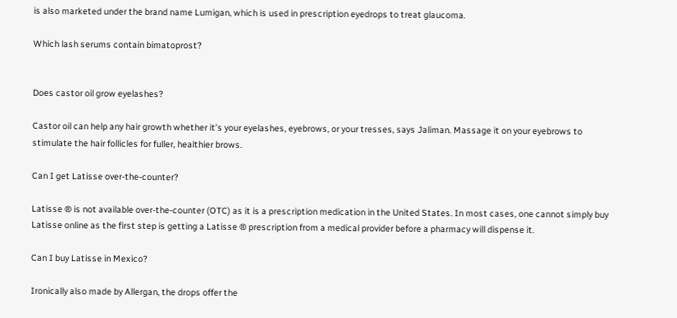is also marketed under the brand name Lumigan, which is used in prescription eyedrops to treat glaucoma.

Which lash serums contain bimatoprost?


Does castor oil grow eyelashes?

Castor oil can help any hair growth whether it’s your eyelashes, eyebrows, or your tresses, says Jaliman. Massage it on your eyebrows to stimulate the hair follicles for fuller, healthier brows.

Can I get Latisse over-the-counter?

Latisse ® is not available over-the-counter (OTC) as it is a prescription medication in the United States. In most cases, one cannot simply buy Latisse online as the first step is getting a Latisse ® prescription from a medical provider before a pharmacy will dispense it.

Can I buy Latisse in Mexico?

Ironically also made by Allergan, the drops offer the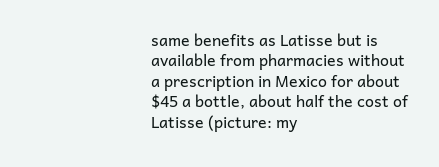same benefits as Latisse but is available from pharmacies without a prescription in Mexico for about $45 a bottle, about half the cost of Latisse (picture: my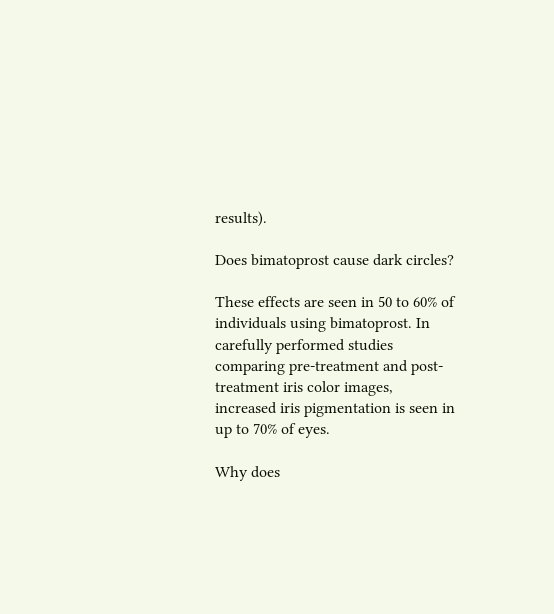results).

Does bimatoprost cause dark circles?

These effects are seen in 50 to 60% of individuals using bimatoprost. In carefully performed studies comparing pre-treatment and post-treatment iris color images, increased iris pigmentation is seen in up to 70% of eyes.

Why does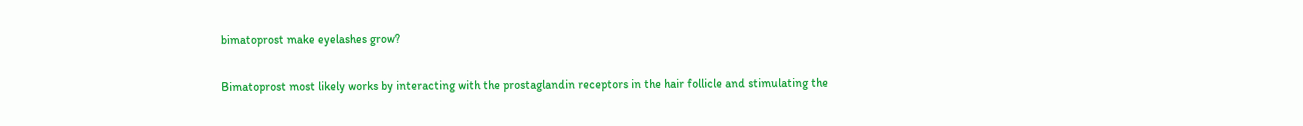bimatoprost make eyelashes grow?

Bimatoprost most likely works by interacting with the prostaglandin receptors in the hair follicle and stimulating the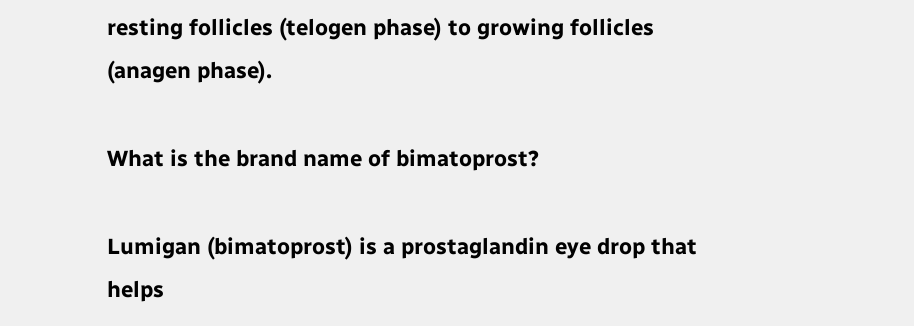resting follicles (telogen phase) to growing follicles (anagen phase).

What is the brand name of bimatoprost?

Lumigan (bimatoprost) is a prostaglandin eye drop that helps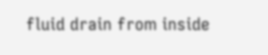fluid drain from inside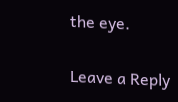the eye.

Leave a Reply